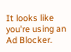It looks like you're using an Ad Blocker.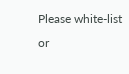Please white-list or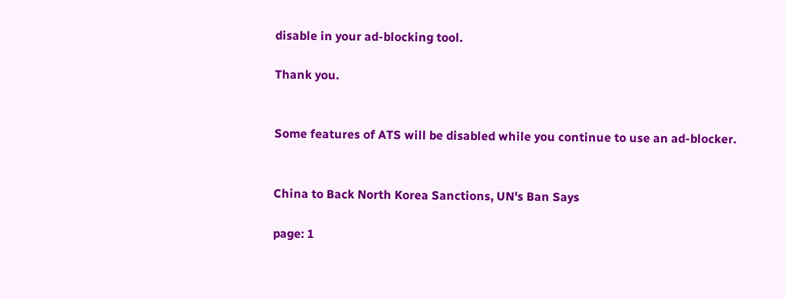disable in your ad-blocking tool.

Thank you.


Some features of ATS will be disabled while you continue to use an ad-blocker.


China to Back North Korea Sanctions, UN's Ban Says

page: 1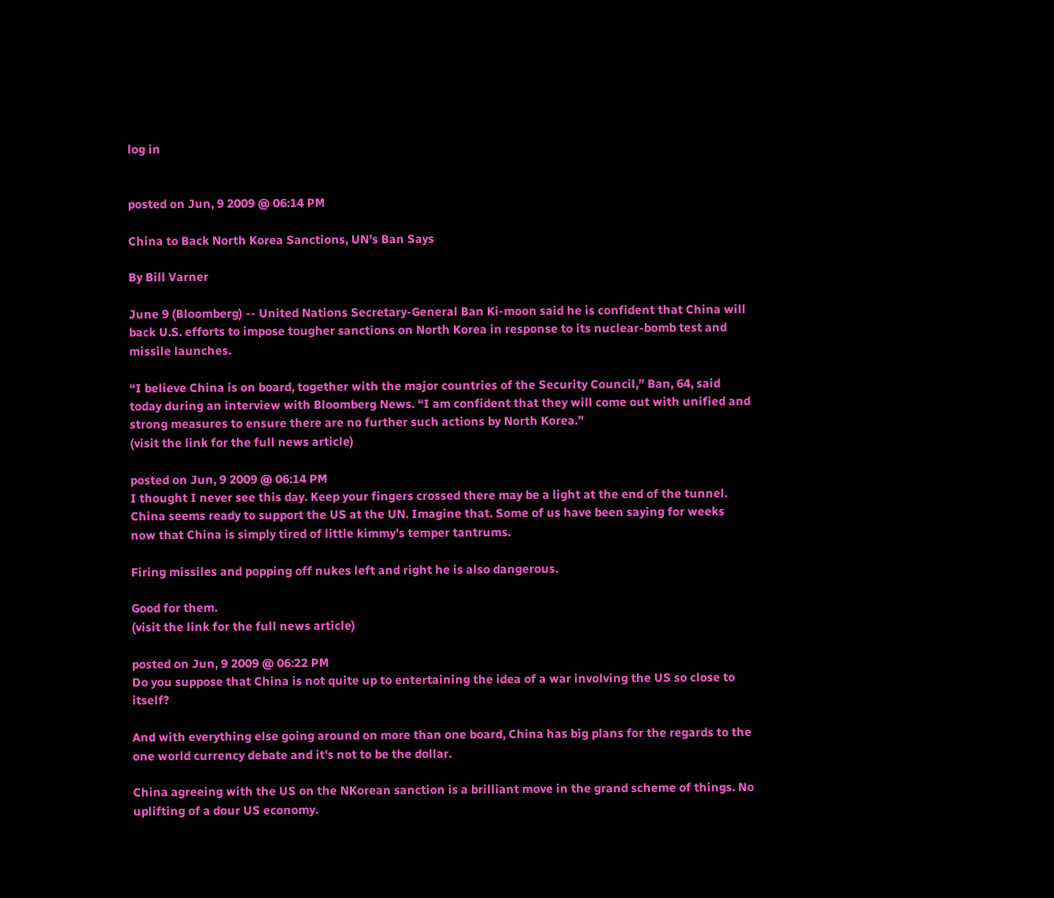log in


posted on Jun, 9 2009 @ 06:14 PM

China to Back North Korea Sanctions, UN's Ban Says

By Bill Varner

June 9 (Bloomberg) -- United Nations Secretary-General Ban Ki-moon said he is confident that China will back U.S. efforts to impose tougher sanctions on North Korea in response to its nuclear-bomb test and missile launches.

“I believe China is on board, together with the major countries of the Security Council,” Ban, 64, said today during an interview with Bloomberg News. “I am confident that they will come out with unified and strong measures to ensure there are no further such actions by North Korea.”
(visit the link for the full news article)

posted on Jun, 9 2009 @ 06:14 PM
I thought I never see this day. Keep your fingers crossed there may be a light at the end of the tunnel. China seems ready to support the US at the UN. Imagine that. Some of us have been saying for weeks now that China is simply tired of little kimmy's temper tantrums.

Firing missiles and popping off nukes left and right he is also dangerous.

Good for them.
(visit the link for the full news article)

posted on Jun, 9 2009 @ 06:22 PM
Do you suppose that China is not quite up to entertaining the idea of a war involving the US so close to itself?

And with everything else going around on more than one board, China has big plans for the regards to the one world currency debate and it's not to be the dollar.

China agreeing with the US on the NKorean sanction is a brilliant move in the grand scheme of things. No uplifting of a dour US economy.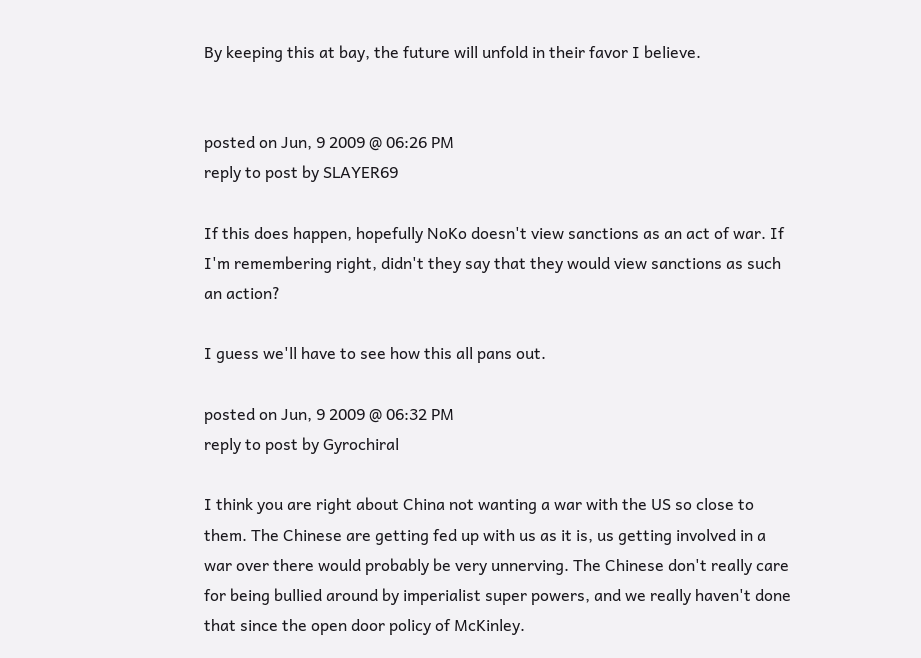By keeping this at bay, the future will unfold in their favor I believe.


posted on Jun, 9 2009 @ 06:26 PM
reply to post by SLAYER69

If this does happen, hopefully NoKo doesn't view sanctions as an act of war. If I'm remembering right, didn't they say that they would view sanctions as such an action?

I guess we'll have to see how this all pans out.

posted on Jun, 9 2009 @ 06:32 PM
reply to post by Gyrochiral

I think you are right about China not wanting a war with the US so close to them. The Chinese are getting fed up with us as it is, us getting involved in a war over there would probably be very unnerving. The Chinese don't really care for being bullied around by imperialist super powers, and we really haven't done that since the open door policy of McKinley.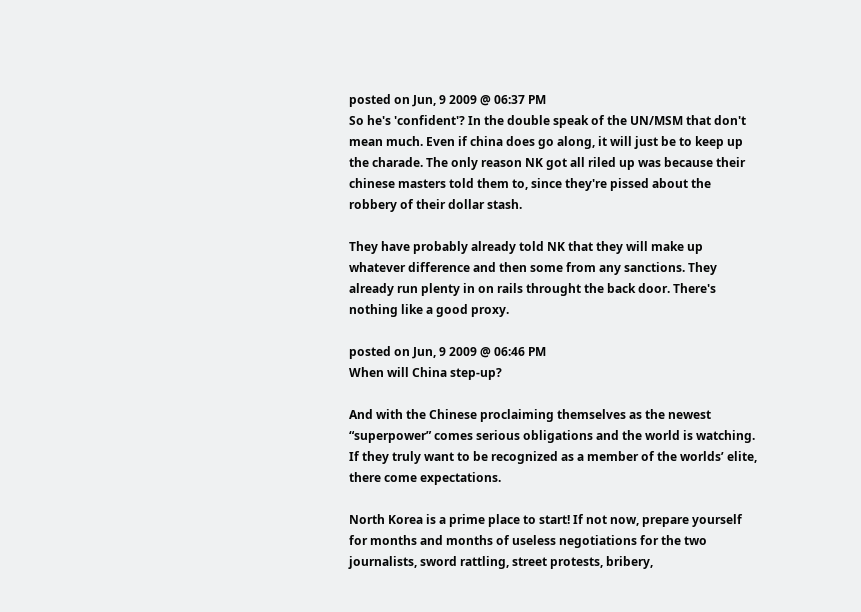posted on Jun, 9 2009 @ 06:37 PM
So he's 'confident'? In the double speak of the UN/MSM that don't mean much. Even if china does go along, it will just be to keep up the charade. The only reason NK got all riled up was because their chinese masters told them to, since they're pissed about the robbery of their dollar stash.

They have probably already told NK that they will make up whatever difference and then some from any sanctions. They already run plenty in on rails throught the back door. There's nothing like a good proxy.

posted on Jun, 9 2009 @ 06:46 PM
When will China step-up?

And with the Chinese proclaiming themselves as the newest “superpower” comes serious obligations and the world is watching. If they truly want to be recognized as a member of the worlds’ elite, there come expectations.

North Korea is a prime place to start! If not now, prepare yourself for months and months of useless negotiations for the two journalists, sword rattling, street protests, bribery,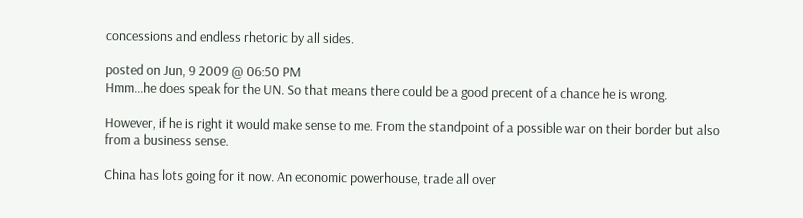concessions and endless rhetoric by all sides.

posted on Jun, 9 2009 @ 06:50 PM
Hmm...he does speak for the UN. So that means there could be a good precent of a chance he is wrong.

However, if he is right it would make sense to me. From the standpoint of a possible war on their border but also from a business sense.

China has lots going for it now. An economic powerhouse, trade all over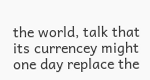the world, talk that its currencey might one day replace the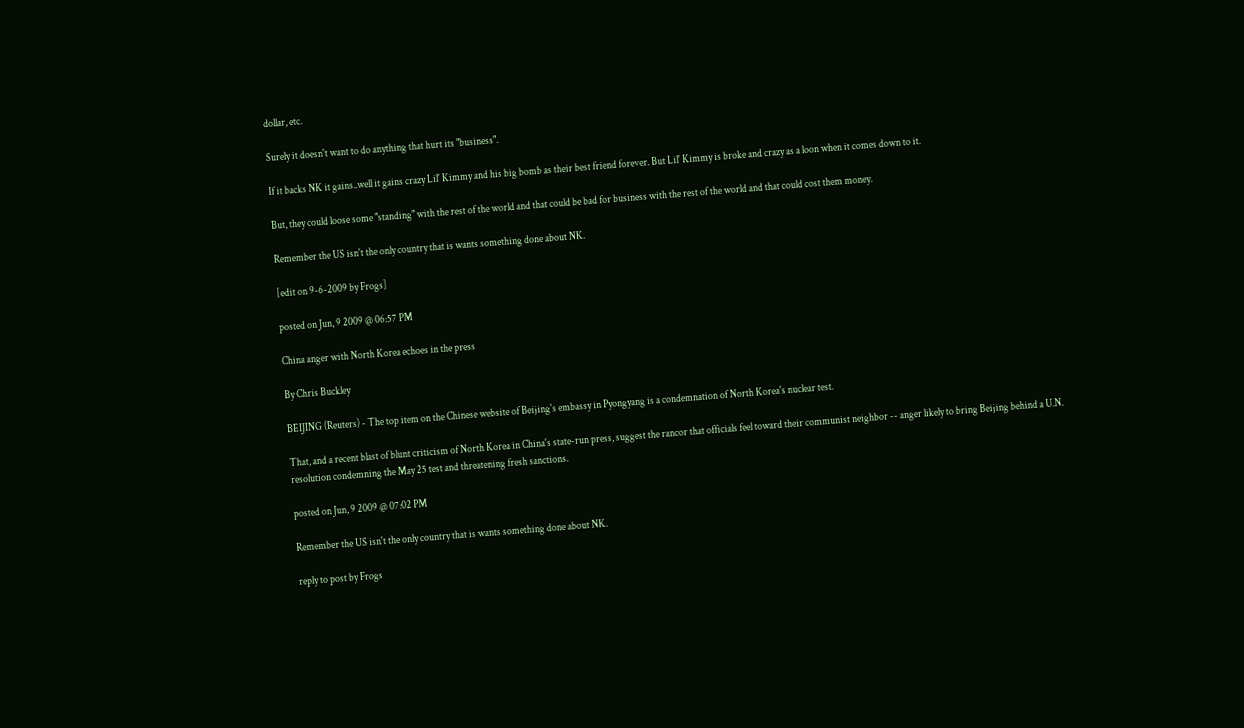dollar, etc.

Surely it doesn't want to do anything that hurt its "business".

If it backs NK it gains..well it gains crazy Lil' Kimmy and his big bomb as their best friend forever. But Lil' Kimmy is broke and crazy as a loon when it comes down to it.

But, they could loose some "standing" with the rest of the world and that could be bad for business with the rest of the world and that could cost them money.

Remember the US isn't the only country that is wants something done about NK.

[edit on 9-6-2009 by Frogs]

posted on Jun, 9 2009 @ 06:57 PM

China anger with North Korea echoes in the press

By Chris Buckley

BEIJING (Reuters) - The top item on the Chinese website of Beijing's embassy in Pyongyang is a condemnation of North Korea's nuclear test.

That, and a recent blast of blunt criticism of North Korea in China's state-run press, suggest the rancor that officials feel toward their communist neighbor -- anger likely to bring Beijing behind a U.N. resolution condemning the May 25 test and threatening fresh sanctions.

posted on Jun, 9 2009 @ 07:02 PM

Remember the US isn't the only country that is wants something done about NK.

reply to post by Frogs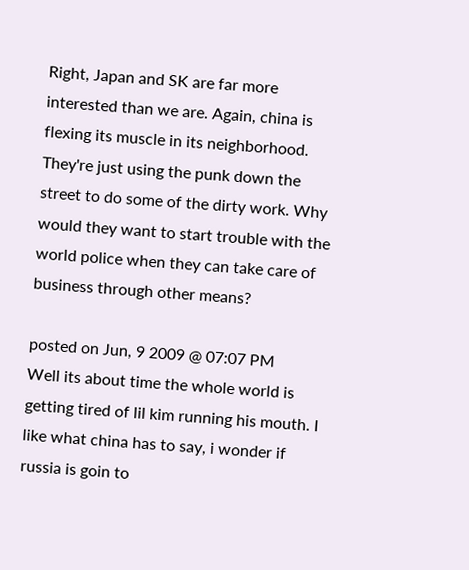Right, Japan and SK are far more interested than we are. Again, china is flexing its muscle in its neighborhood. They're just using the punk down the street to do some of the dirty work. Why would they want to start trouble with the world police when they can take care of business through other means?

posted on Jun, 9 2009 @ 07:07 PM
Well its about time the whole world is getting tired of lil kim running his mouth. I like what china has to say, i wonder if russia is goin to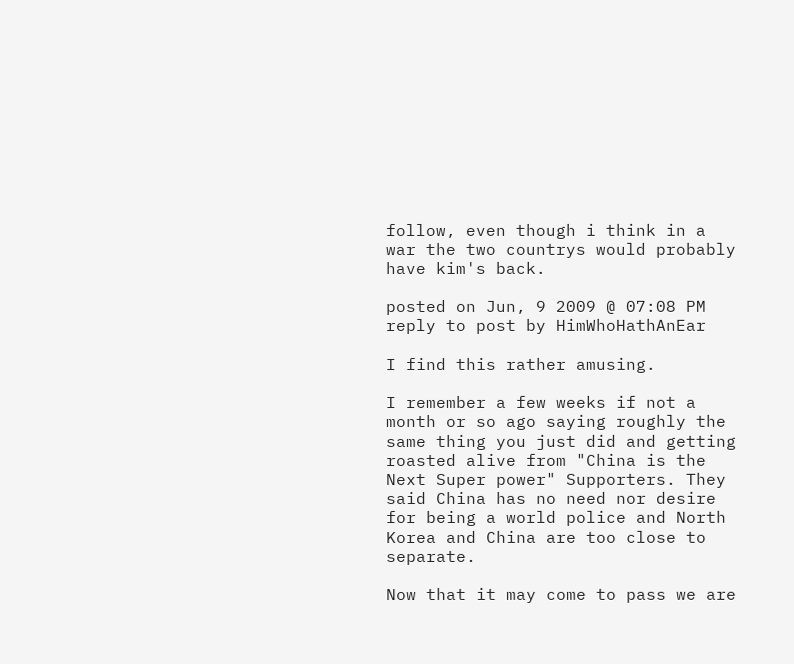follow, even though i think in a war the two countrys would probably have kim's back.

posted on Jun, 9 2009 @ 07:08 PM
reply to post by HimWhoHathAnEar

I find this rather amusing.

I remember a few weeks if not a month or so ago saying roughly the same thing you just did and getting roasted alive from "China is the Next Super power" Supporters. They said China has no need nor desire for being a world police and North Korea and China are too close to separate.

Now that it may come to pass we are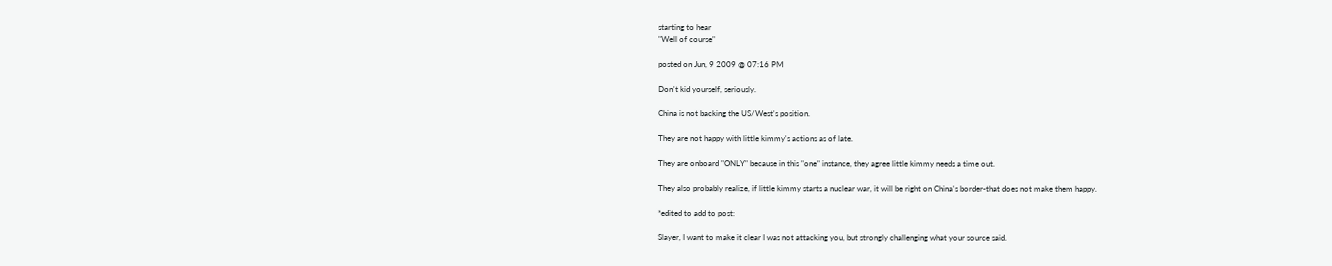starting to hear
"Well of course"

posted on Jun, 9 2009 @ 07:16 PM

Don't kid yourself, seriously.

China is not backing the US/West's position.

They are not happy with little kimmy's actions as of late.

They are onboard "ONLY" because in this "one" instance, they agree little kimmy needs a time out.

They also probably realize, if little kimmy starts a nuclear war, it will be right on China's border-that does not make them happy.

*edited to add to post:

Slayer, I want to make it clear I was not attacking you, but strongly challenging what your source said.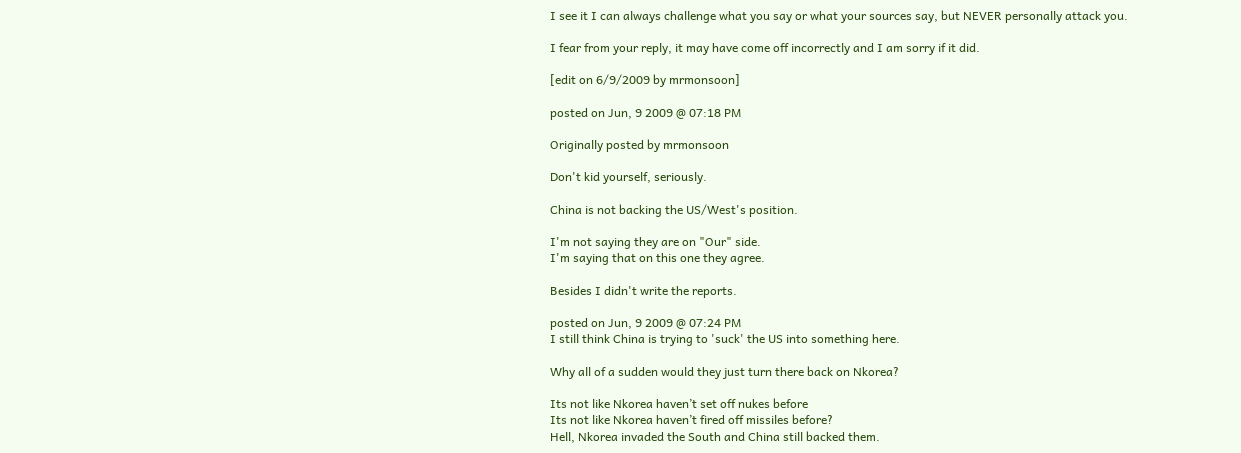I see it I can always challenge what you say or what your sources say, but NEVER personally attack you.

I fear from your reply, it may have come off incorrectly and I am sorry if it did.

[edit on 6/9/2009 by mrmonsoon]

posted on Jun, 9 2009 @ 07:18 PM

Originally posted by mrmonsoon

Don't kid yourself, seriously.

China is not backing the US/West's position.

I'm not saying they are on "Our" side.
I'm saying that on this one they agree.

Besides I didn't write the reports.

posted on Jun, 9 2009 @ 07:24 PM
I still think China is trying to 'suck' the US into something here.

Why all of a sudden would they just turn there back on Nkorea?

Its not like Nkorea haven’t set off nukes before
Its not like Nkorea haven’t fired off missiles before?
Hell, Nkorea invaded the South and China still backed them.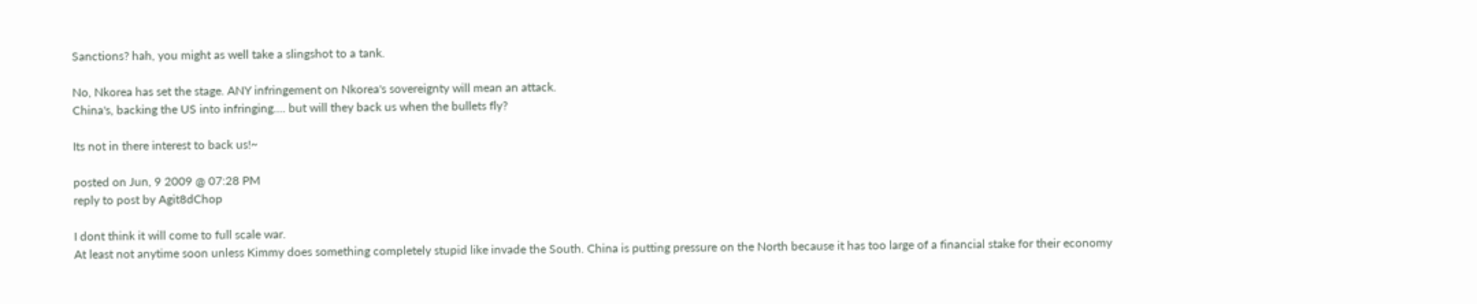Sanctions? hah, you might as well take a slingshot to a tank.

No, Nkorea has set the stage. ANY infringement on Nkorea's sovereignty will mean an attack.
China's, backing the US into infringing.... but will they back us when the bullets fly?

Its not in there interest to back us!~

posted on Jun, 9 2009 @ 07:28 PM
reply to post by Agit8dChop

I dont think it will come to full scale war.
At least not anytime soon unless Kimmy does something completely stupid like invade the South. China is putting pressure on the North because it has too large of a financial stake for their economy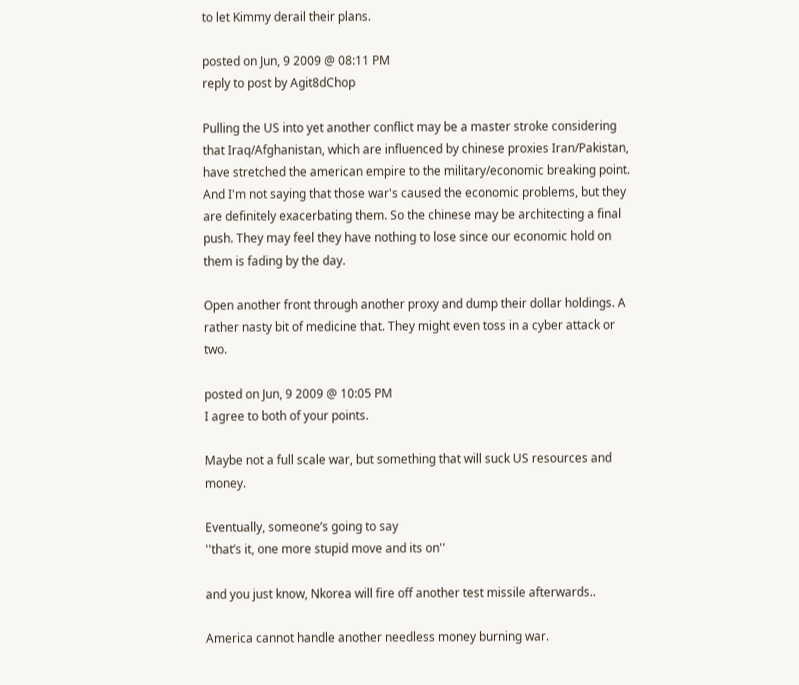to let Kimmy derail their plans.

posted on Jun, 9 2009 @ 08:11 PM
reply to post by Agit8dChop

Pulling the US into yet another conflict may be a master stroke considering that Iraq/Afghanistan, which are influenced by chinese proxies Iran/Pakistan, have stretched the american empire to the military/economic breaking point. And I'm not saying that those war's caused the economic problems, but they are definitely exacerbating them. So the chinese may be architecting a final push. They may feel they have nothing to lose since our economic hold on them is fading by the day.

Open another front through another proxy and dump their dollar holdings. A rather nasty bit of medicine that. They might even toss in a cyber attack or two.

posted on Jun, 9 2009 @ 10:05 PM
I agree to both of your points.

Maybe not a full scale war, but something that will suck US resources and money.

Eventually, someone’s going to say
''that’s it, one more stupid move and its on''

and you just know, Nkorea will fire off another test missile afterwards..

America cannot handle another needless money burning war.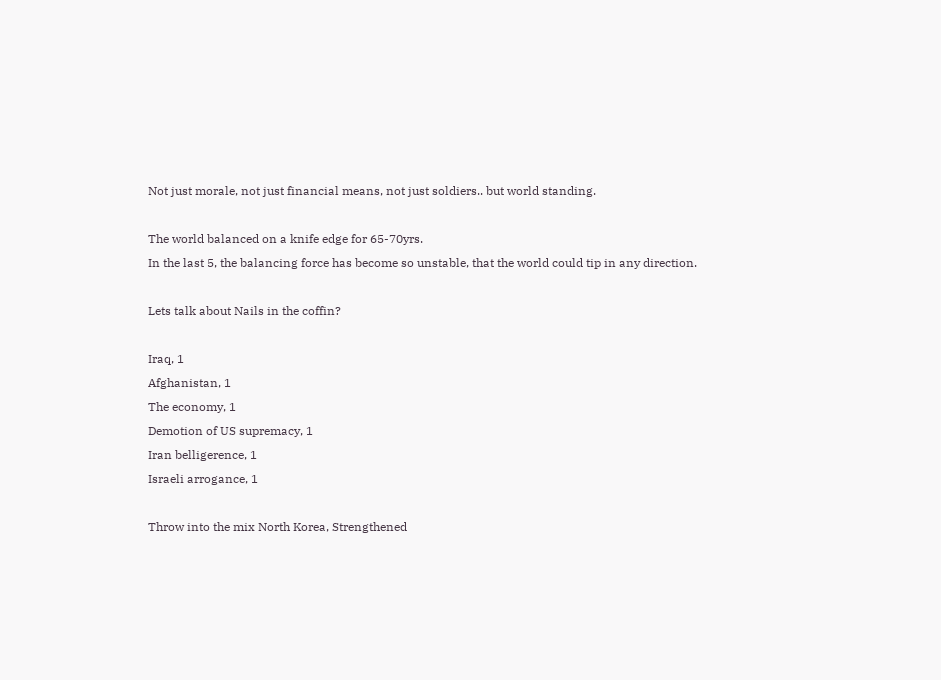Not just morale, not just financial means, not just soldiers.. but world standing.

The world balanced on a knife edge for 65-70yrs.
In the last 5, the balancing force has become so unstable, that the world could tip in any direction.

Lets talk about Nails in the coffin?

Iraq, 1
Afghanistan, 1
The economy, 1
Demotion of US supremacy, 1
Iran belligerence, 1
Israeli arrogance, 1

Throw into the mix North Korea, Strengthened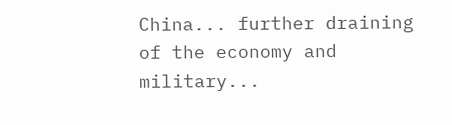China... further draining of the economy and military...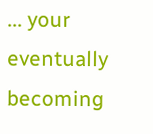... your eventually becoming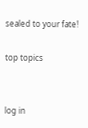sealed to your fate!

top topics


log in